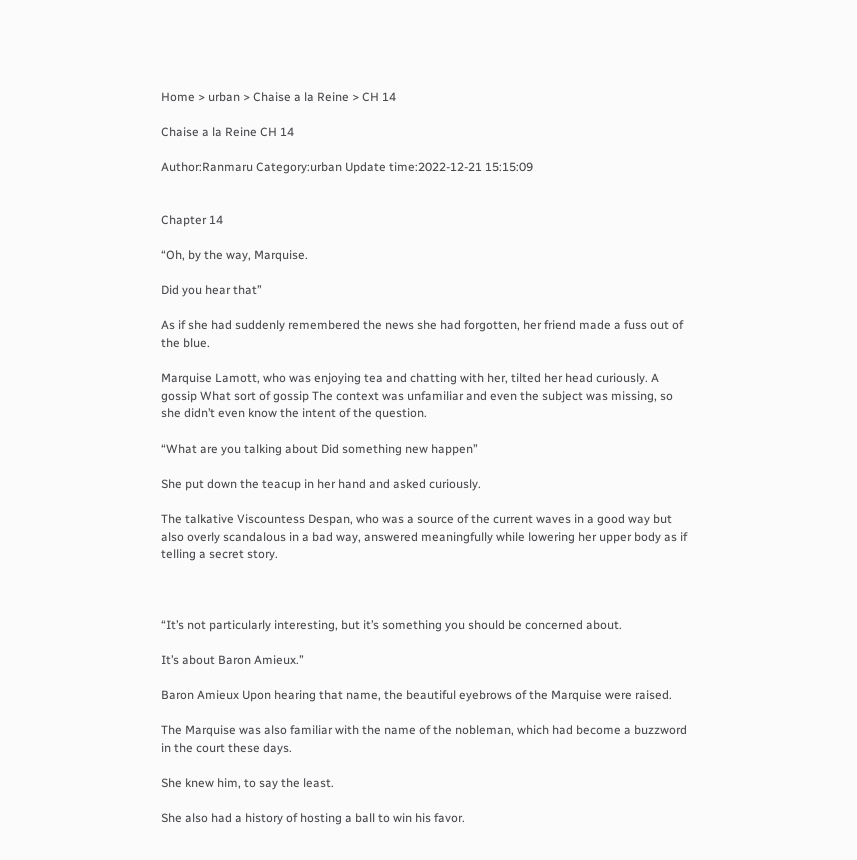Home > urban > Chaise a la Reine > CH 14

Chaise a la Reine CH 14

Author:Ranmaru Category:urban Update time:2022-12-21 15:15:09


Chapter 14

“Oh, by the way, Marquise.

Did you hear that”

As if she had suddenly remembered the news she had forgotten, her friend made a fuss out of the blue.

Marquise Lamott, who was enjoying tea and chatting with her, tilted her head curiously. A gossip What sort of gossip The context was unfamiliar and even the subject was missing, so she didn’t even know the intent of the question.

“What are you talking about Did something new happen”

She put down the teacup in her hand and asked curiously.

The talkative Viscountess Despan, who was a source of the current waves in a good way but also overly scandalous in a bad way, answered meaningfully while lowering her upper body as if telling a secret story.



“It’s not particularly interesting, but it’s something you should be concerned about.

It’s about Baron Amieux.”

Baron Amieux Upon hearing that name, the beautiful eyebrows of the Marquise were raised.

The Marquise was also familiar with the name of the nobleman, which had become a buzzword in the court these days.

She knew him, to say the least.

She also had a history of hosting a ball to win his favor.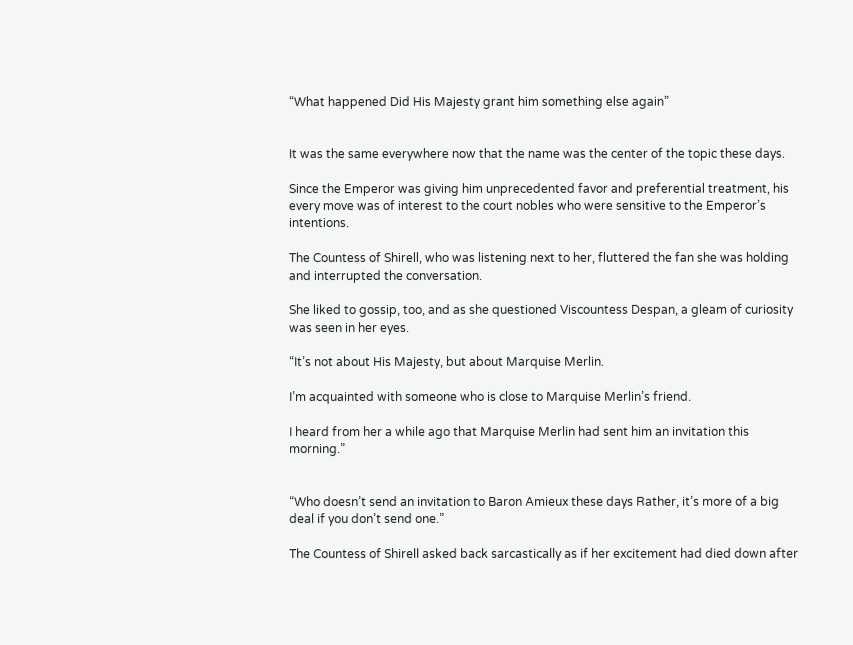“What happened Did His Majesty grant him something else again”


It was the same everywhere now that the name was the center of the topic these days.

Since the Emperor was giving him unprecedented favor and preferential treatment, his every move was of interest to the court nobles who were sensitive to the Emperor’s intentions.

The Countess of Shirell, who was listening next to her, fluttered the fan she was holding and interrupted the conversation.

She liked to gossip, too, and as she questioned Viscountess Despan, a gleam of curiosity was seen in her eyes.

“It’s not about His Majesty, but about Marquise Merlin.

I’m acquainted with someone who is close to Marquise Merlin’s friend.

I heard from her a while ago that Marquise Merlin had sent him an invitation this morning.”


“Who doesn’t send an invitation to Baron Amieux these days Rather, it’s more of a big deal if you don’t send one.”

The Countess of Shirell asked back sarcastically as if her excitement had died down after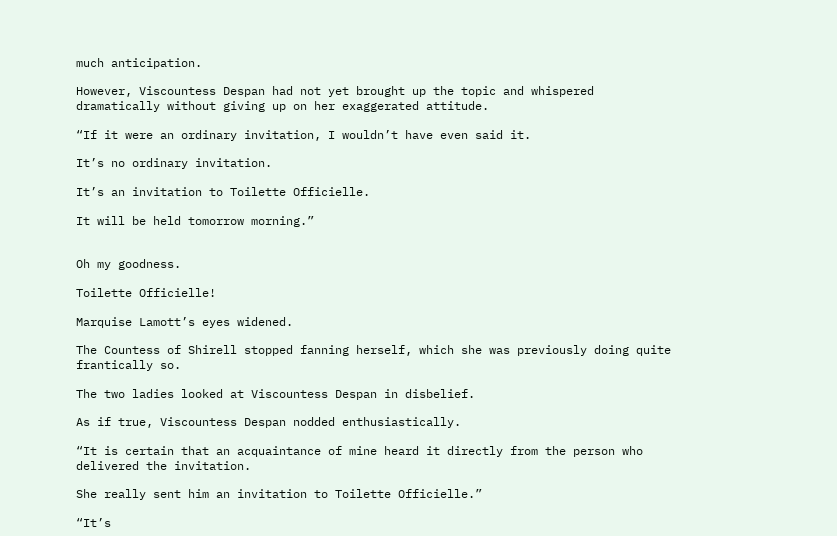much anticipation.

However, Viscountess Despan had not yet brought up the topic and whispered dramatically without giving up on her exaggerated attitude.

“If it were an ordinary invitation, I wouldn’t have even said it.

It’s no ordinary invitation.

It’s an invitation to Toilette Officielle.

It will be held tomorrow morning.”


Oh my goodness.

Toilette Officielle!

Marquise Lamott’s eyes widened.

The Countess of Shirell stopped fanning herself, which she was previously doing quite frantically so.

The two ladies looked at Viscountess Despan in disbelief.

As if true, Viscountess Despan nodded enthusiastically.

“It is certain that an acquaintance of mine heard it directly from the person who delivered the invitation.

She really sent him an invitation to Toilette Officielle.”

“It’s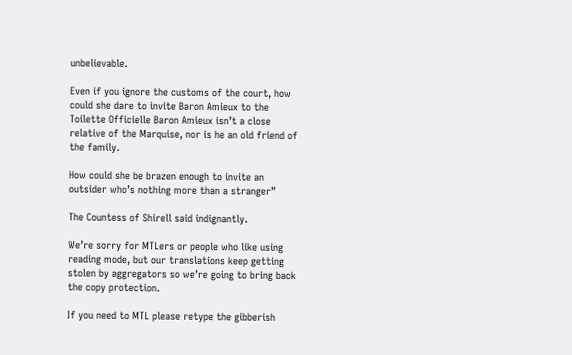unbelievable.

Even if you ignore the customs of the court, how could she dare to invite Baron Amieux to the Toilette Officielle Baron Amieux isn’t a close relative of the Marquise, nor is he an old friend of the family.

How could she be brazen enough to invite an outsider who’s nothing more than a stranger”

The Countess of Shirell said indignantly.

We’re sorry for MTLers or people who like using reading mode, but our translations keep getting stolen by aggregators so we’re going to bring back the copy protection.

If you need to MTL please retype the gibberish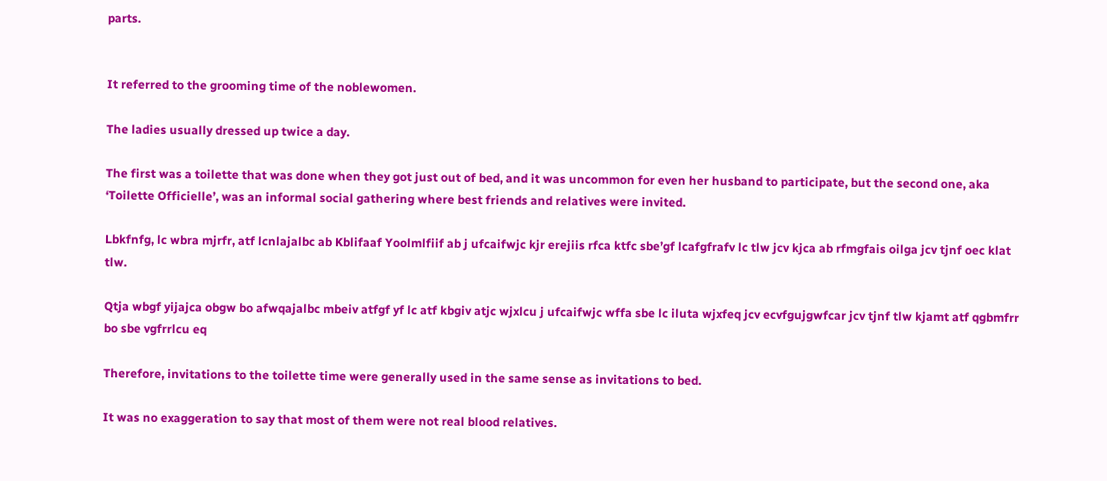parts.


It referred to the grooming time of the noblewomen.

The ladies usually dressed up twice a day.

The first was a toilette that was done when they got just out of bed, and it was uncommon for even her husband to participate, but the second one, aka ‘Toilette Officielle’, was an informal social gathering where best friends and relatives were invited.

Lbkfnfg, lc wbra mjrfr, atf lcnlajalbc ab Kblifaaf Yoolmlfiif ab j ufcaifwjc kjr erejiis rfca ktfc sbe’gf lcafgfrafv lc tlw jcv kjca ab rfmgfais oilga jcv tjnf oec klat tlw.

Qtja wbgf yijajca obgw bo afwqajalbc mbeiv atfgf yf lc atf kbgiv atjc wjxlcu j ufcaifwjc wffa sbe lc iluta wjxfeq jcv ecvfgujgwfcar jcv tjnf tlw kjamt atf qgbmfrr bo sbe vgfrrlcu eq

Therefore, invitations to the toilette time were generally used in the same sense as invitations to bed.

It was no exaggeration to say that most of them were not real blood relatives.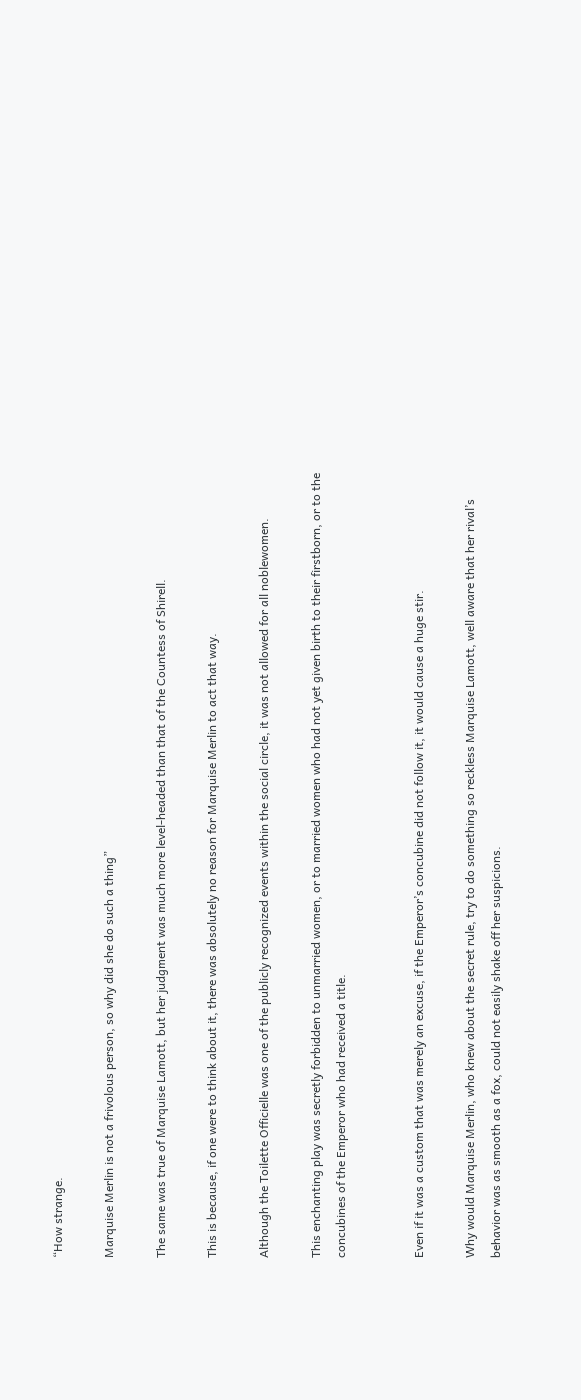“How strange.

Marquise Merlin is not a frivolous person, so why did she do such a thing”

The same was true of Marquise Lamott, but her judgment was much more level-headed than that of the Countess of Shirell.

This is because, if one were to think about it, there was absolutely no reason for Marquise Merlin to act that way.

Although the Toilette Officielle was one of the publicly recognized events within the social circle, it was not allowed for all noblewomen.

This enchanting play was secretly forbidden to unmarried women, or to married women who had not yet given birth to their firstborn, or to the concubines of the Emperor who had received a title.


Even if it was a custom that was merely an excuse, if the Emperor’s concubine did not follow it, it would cause a huge stir.

Why would Marquise Merlin, who knew about the secret rule, try to do something so reckless Marquise Lamott, well aware that her rival’s behavior was as smooth as a fox, could not easily shake off her suspicions.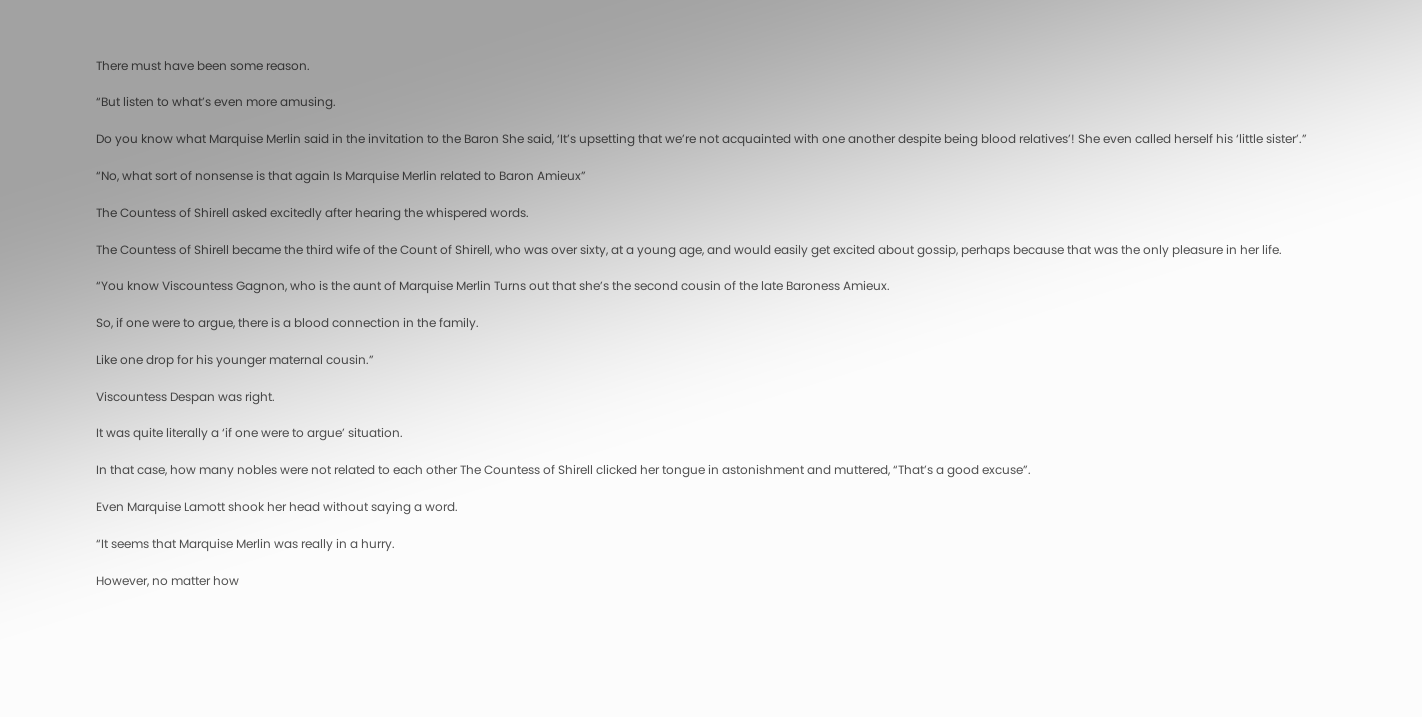There must have been some reason.

“But listen to what’s even more amusing.

Do you know what Marquise Merlin said in the invitation to the Baron She said, ‘It’s upsetting that we’re not acquainted with one another despite being blood relatives’! She even called herself his ‘little sister’.”

“No, what sort of nonsense is that again Is Marquise Merlin related to Baron Amieux”

The Countess of Shirell asked excitedly after hearing the whispered words.

The Countess of Shirell became the third wife of the Count of Shirell, who was over sixty, at a young age, and would easily get excited about gossip, perhaps because that was the only pleasure in her life.

“You know Viscountess Gagnon, who is the aunt of Marquise Merlin Turns out that she’s the second cousin of the late Baroness Amieux.

So, if one were to argue, there is a blood connection in the family.

Like one drop for his younger maternal cousin.”

Viscountess Despan was right.

It was quite literally a ‘if one were to argue’ situation.

In that case, how many nobles were not related to each other The Countess of Shirell clicked her tongue in astonishment and muttered, “That’s a good excuse”.

Even Marquise Lamott shook her head without saying a word.

“It seems that Marquise Merlin was really in a hurry.

However, no matter how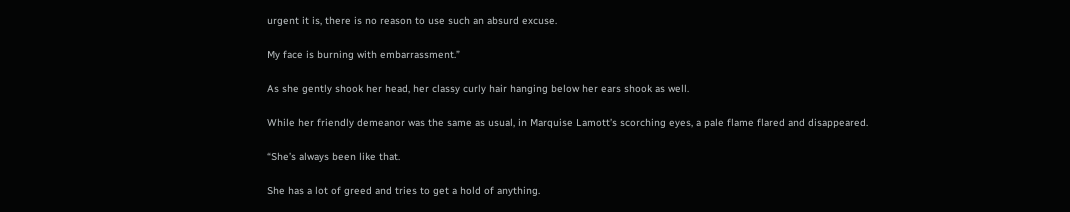urgent it is, there is no reason to use such an absurd excuse.

My face is burning with embarrassment.”

As she gently shook her head, her classy curly hair hanging below her ears shook as well.

While her friendly demeanor was the same as usual, in Marquise Lamott’s scorching eyes, a pale flame flared and disappeared.

“She’s always been like that.

She has a lot of greed and tries to get a hold of anything.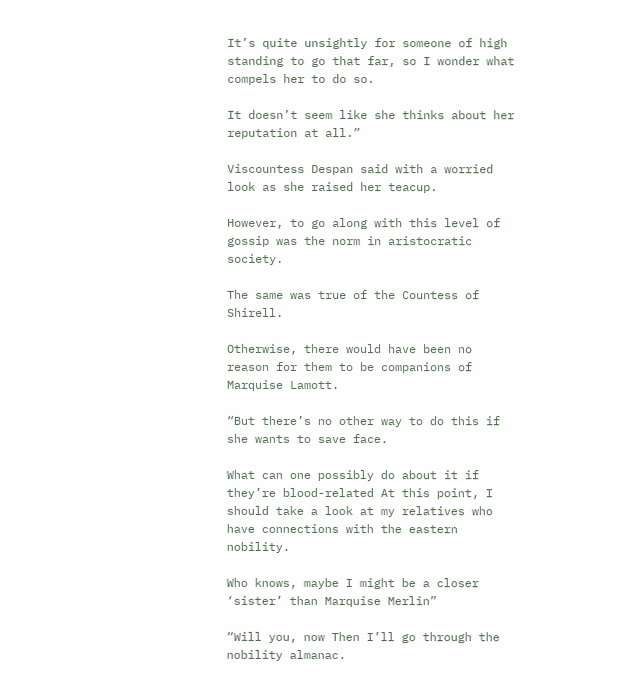It’s quite unsightly for someone of high standing to go that far, so I wonder what compels her to do so.

It doesn’t seem like she thinks about her reputation at all.”

Viscountess Despan said with a worried look as she raised her teacup.

However, to go along with this level of gossip was the norm in aristocratic society.

The same was true of the Countess of Shirell.

Otherwise, there would have been no reason for them to be companions of Marquise Lamott.

“But there’s no other way to do this if she wants to save face.

What can one possibly do about it if they’re blood-related At this point, I should take a look at my relatives who have connections with the eastern nobility.

Who knows, maybe I might be a closer ‘sister’ than Marquise Merlin”

“Will you, now Then I’ll go through the nobility almanac.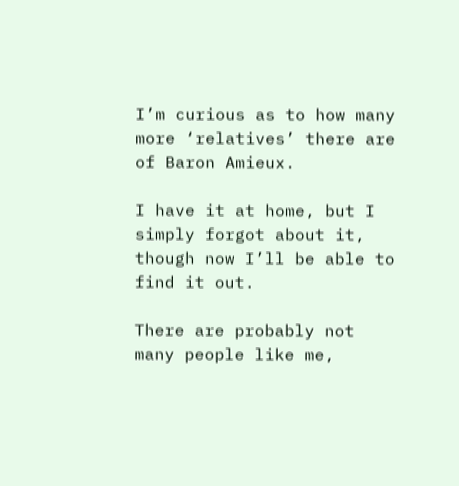I’m curious as to how many more ‘relatives’ there are of Baron Amieux.

I have it at home, but I simply forgot about it, though now I’ll be able to find it out.

There are probably not many people like me,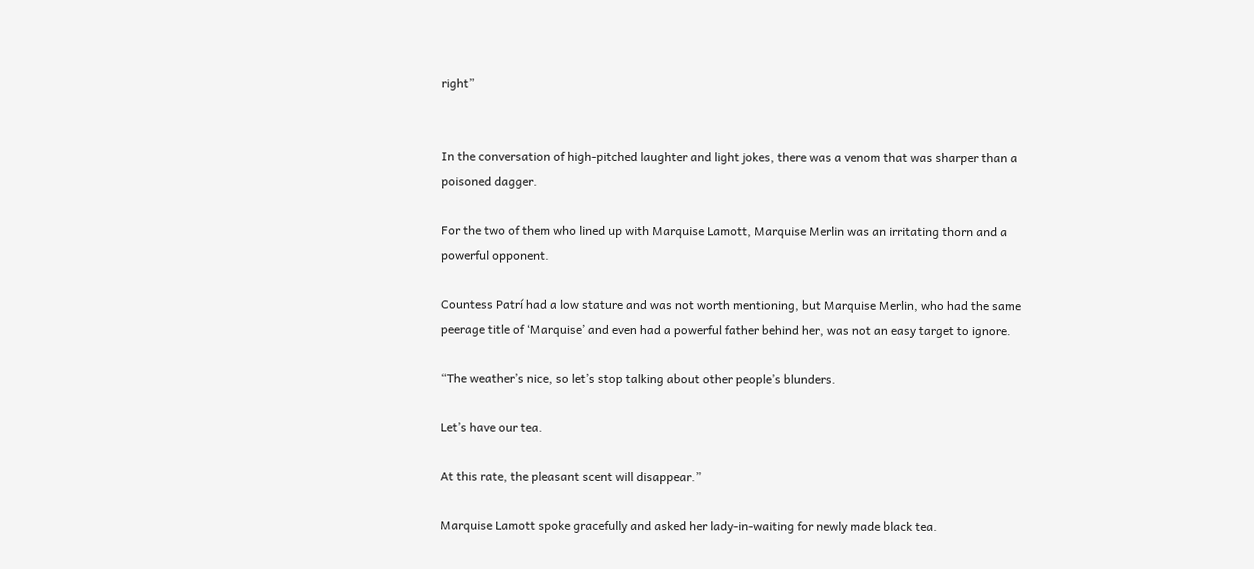right”


In the conversation of high-pitched laughter and light jokes, there was a venom that was sharper than a poisoned dagger.

For the two of them who lined up with Marquise Lamott, Marquise Merlin was an irritating thorn and a powerful opponent.

Countess Patrí had a low stature and was not worth mentioning, but Marquise Merlin, who had the same peerage title of ‘Marquise’ and even had a powerful father behind her, was not an easy target to ignore.

“The weather’s nice, so let’s stop talking about other people’s blunders.

Let’s have our tea.

At this rate, the pleasant scent will disappear.”

Marquise Lamott spoke gracefully and asked her lady-in-waiting for newly made black tea.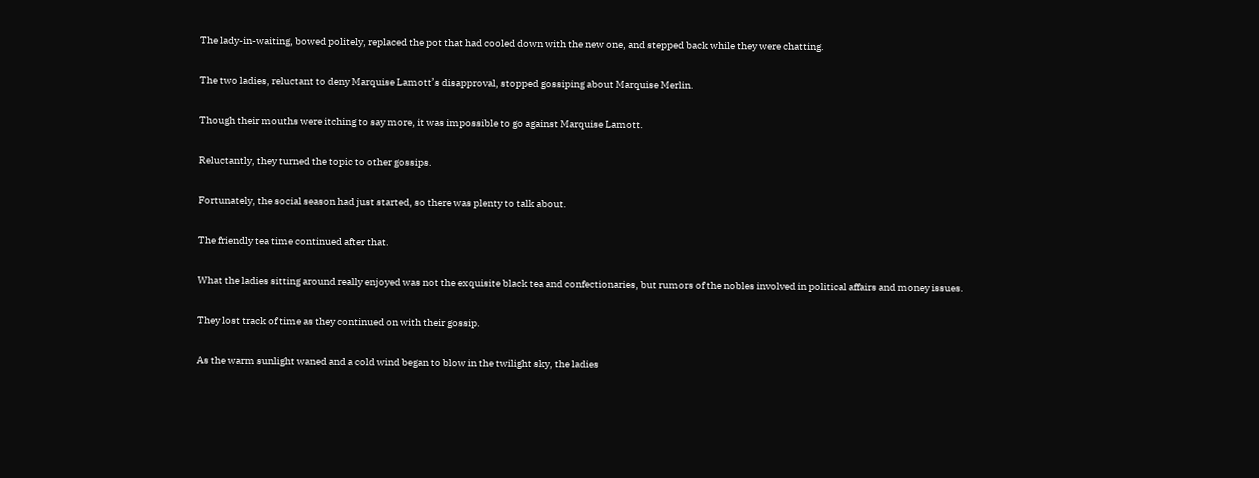The lady-in-waiting, bowed politely, replaced the pot that had cooled down with the new one, and stepped back while they were chatting.

The two ladies, reluctant to deny Marquise Lamott’s disapproval, stopped gossiping about Marquise Merlin.

Though their mouths were itching to say more, it was impossible to go against Marquise Lamott.

Reluctantly, they turned the topic to other gossips.

Fortunately, the social season had just started, so there was plenty to talk about.

The friendly tea time continued after that.

What the ladies sitting around really enjoyed was not the exquisite black tea and confectionaries, but rumors of the nobles involved in political affairs and money issues.

They lost track of time as they continued on with their gossip.

As the warm sunlight waned and a cold wind began to blow in the twilight sky, the ladies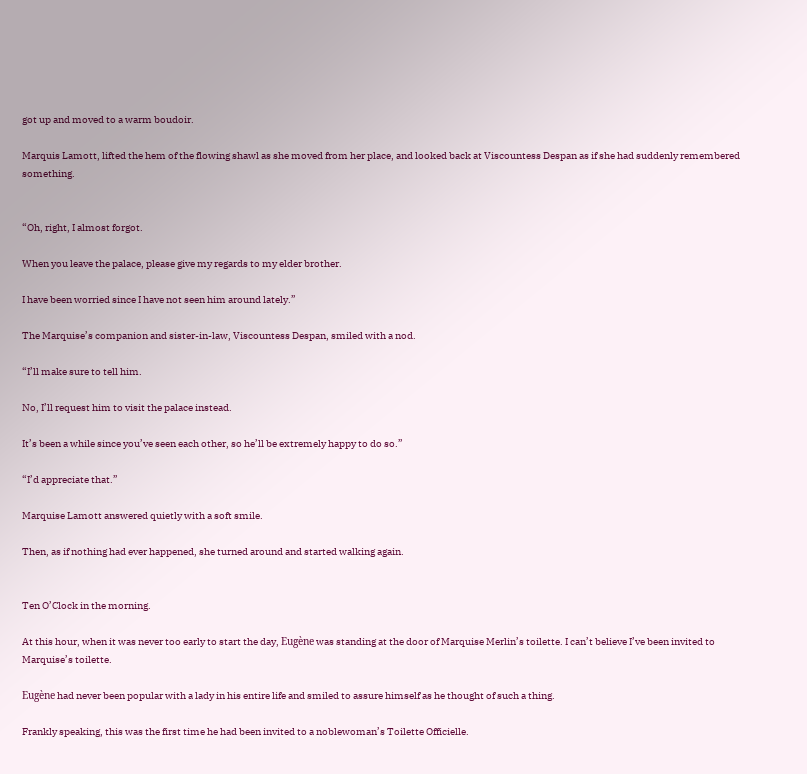got up and moved to a warm boudoir.

Marquis Lamott, lifted the hem of the flowing shawl as she moved from her place, and looked back at Viscountess Despan as if she had suddenly remembered something.


“Oh, right, I almost forgot.

When you leave the palace, please give my regards to my elder brother.

I have been worried since I have not seen him around lately.”

The Marquise’s companion and sister-in-law, Viscountess Despan, smiled with a nod.

“I’ll make sure to tell him.

No, I’ll request him to visit the palace instead.

It’s been a while since you’ve seen each other, so he’ll be extremely happy to do so.”

“I’d appreciate that.”

Marquise Lamott answered quietly with a soft smile.

Then, as if nothing had ever happened, she turned around and started walking again.


Ten O’Clock in the morning.

At this hour, when it was never too early to start the day, Eugène was standing at the door of Marquise Merlin’s toilette. I can’t believe I’ve been invited to Marquise’s toilette.

Eugène had never been popular with a lady in his entire life and smiled to assure himself as he thought of such a thing.

Frankly speaking, this was the first time he had been invited to a noblewoman’s Toilette Officielle.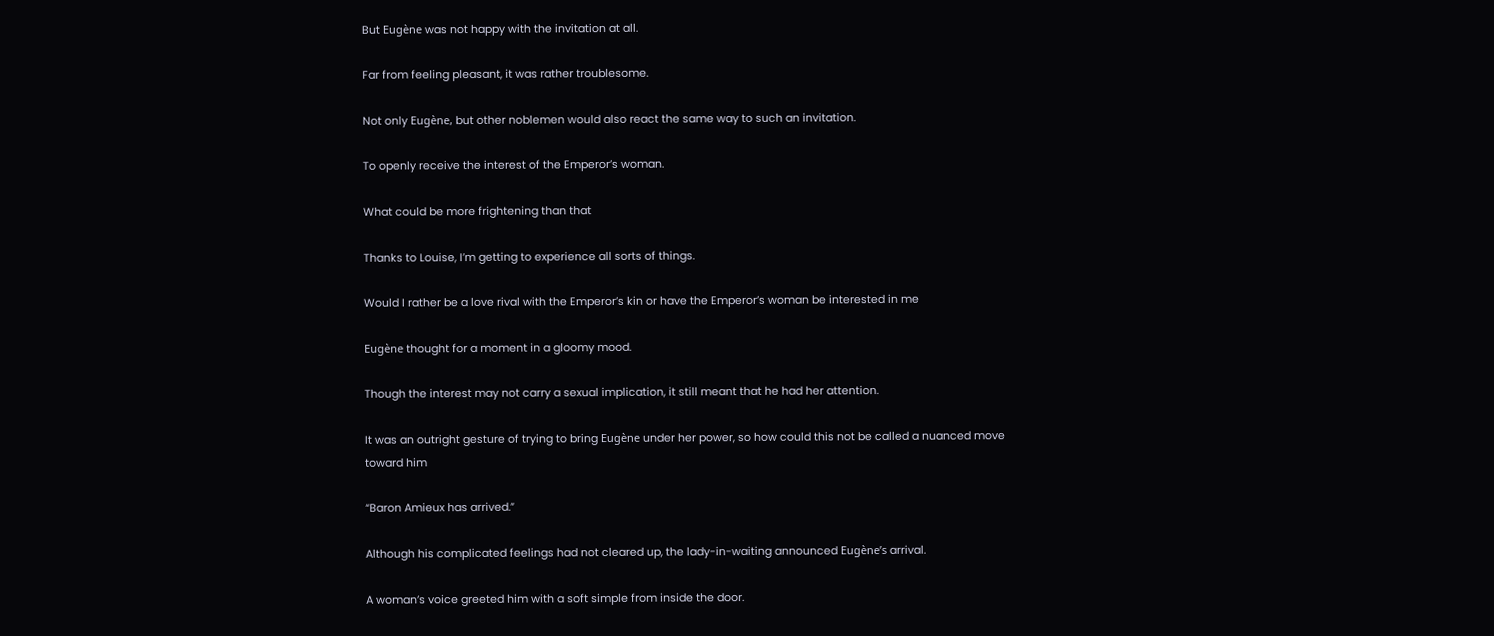But Eugène was not happy with the invitation at all.

Far from feeling pleasant, it was rather troublesome.

Not only Eugène, but other noblemen would also react the same way to such an invitation.

To openly receive the interest of the Emperor’s woman.

What could be more frightening than that

Thanks to Louise, I’m getting to experience all sorts of things.

Would I rather be a love rival with the Emperor’s kin or have the Emperor’s woman be interested in me

Eugène thought for a moment in a gloomy mood.

Though the interest may not carry a sexual implication, it still meant that he had her attention.

It was an outright gesture of trying to bring Eugène under her power, so how could this not be called a nuanced move toward him

“Baron Amieux has arrived.”

Although his complicated feelings had not cleared up, the lady-in-waiting announced Eugène’s arrival.

A woman’s voice greeted him with a soft simple from inside the door.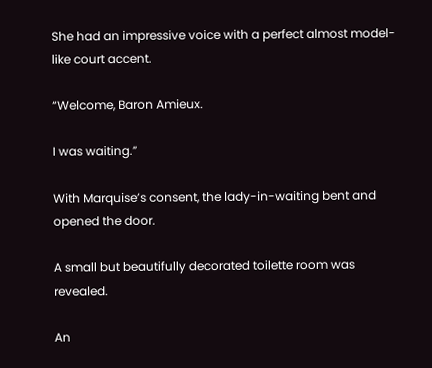She had an impressive voice with a perfect almost model-like court accent.

“Welcome, Baron Amieux.

I was waiting.”

With Marquise’s consent, the lady-in-waiting bent and opened the door.

A small but beautifully decorated toilette room was revealed.

An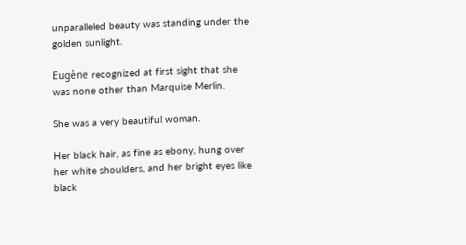unparalleled beauty was standing under the golden sunlight.

Eugène recognized at first sight that she was none other than Marquise Merlin.

She was a very beautiful woman.

Her black hair, as fine as ebony, hung over her white shoulders, and her bright eyes like black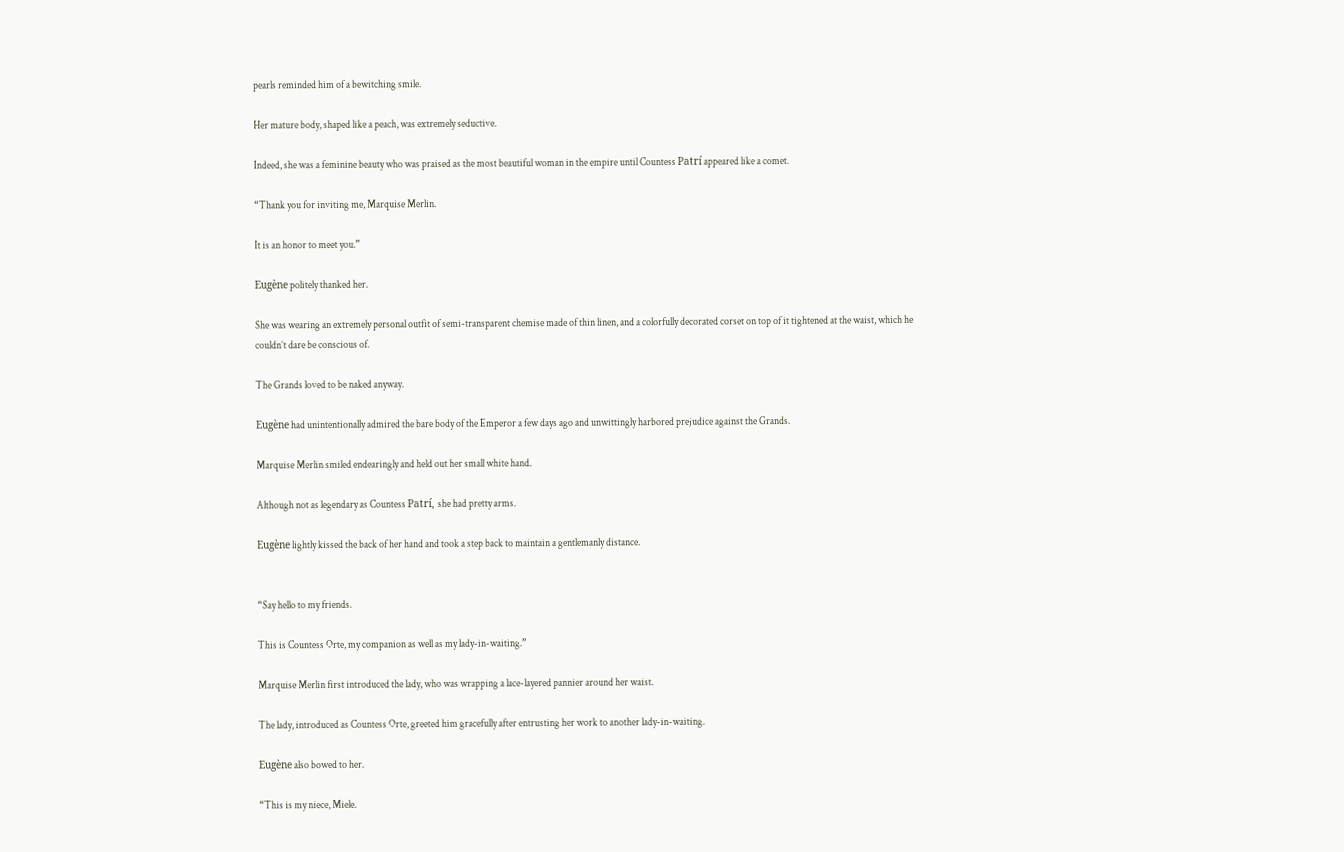pearls reminded him of a bewitching smile.

Her mature body, shaped like a peach, was extremely seductive.

Indeed, she was a feminine beauty who was praised as the most beautiful woman in the empire until Countess Patrí appeared like a comet.

“Thank you for inviting me, Marquise Merlin.

It is an honor to meet you.”

Eugène politely thanked her.

She was wearing an extremely personal outfit of semi-transparent chemise made of thin linen, and a colorfully decorated corset on top of it tightened at the waist, which he couldn’t dare be conscious of.

The Grands loved to be naked anyway.

Eugène had unintentionally admired the bare body of the Emperor a few days ago and unwittingly harbored prejudice against the Grands.

Marquise Merlin smiled endearingly and held out her small white hand.

Although not as legendary as Countess Patrí, she had pretty arms.

Eugène lightly kissed the back of her hand and took a step back to maintain a gentlemanly distance.


“Say hello to my friends.

This is Countess Orte, my companion as well as my lady-in-waiting.”

Marquise Merlin first introduced the lady, who was wrapping a lace-layered pannier around her waist.

The lady, introduced as Countess Orte, greeted him gracefully after entrusting her work to another lady-in-waiting.

Eugène also bowed to her.

“This is my niece, Miele.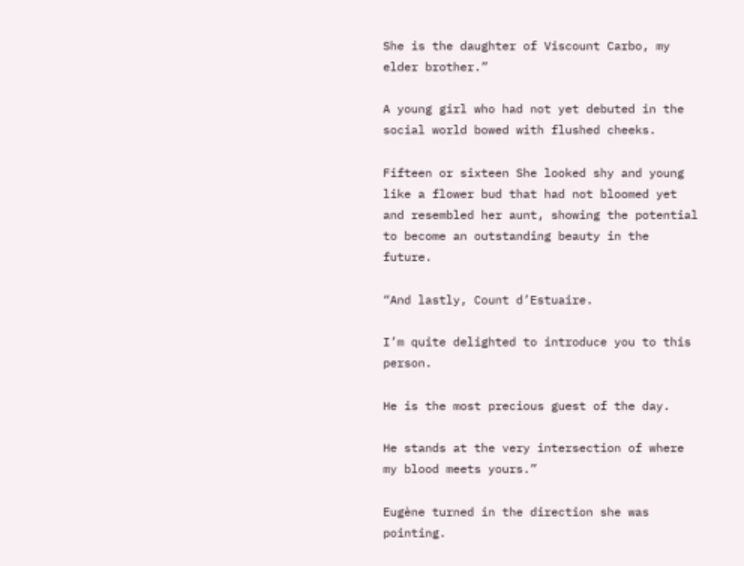She is the daughter of Viscount Carbo, my elder brother.”

A young girl who had not yet debuted in the social world bowed with flushed cheeks.

Fifteen or sixteen She looked shy and young like a flower bud that had not bloomed yet and resembled her aunt, showing the potential to become an outstanding beauty in the future.

“And lastly, Count d’Estuaire.

I’m quite delighted to introduce you to this person.

He is the most precious guest of the day.

He stands at the very intersection of where my blood meets yours.”

Eugène turned in the direction she was pointing.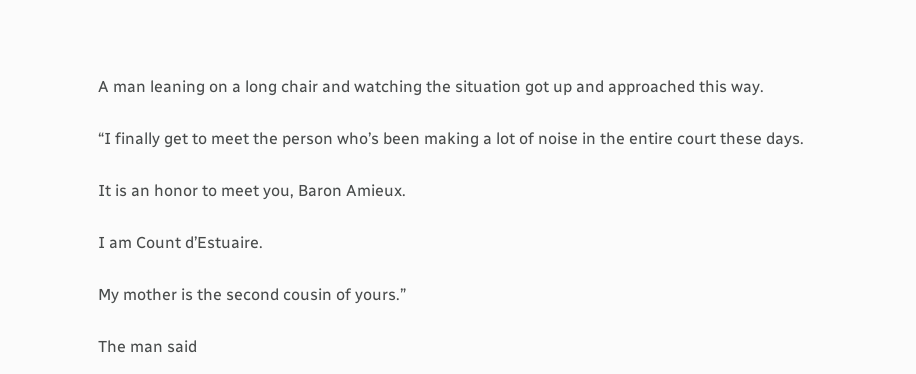A man leaning on a long chair and watching the situation got up and approached this way.

“I finally get to meet the person who’s been making a lot of noise in the entire court these days.

It is an honor to meet you, Baron Amieux.

I am Count d’Estuaire.

My mother is the second cousin of yours.”

The man said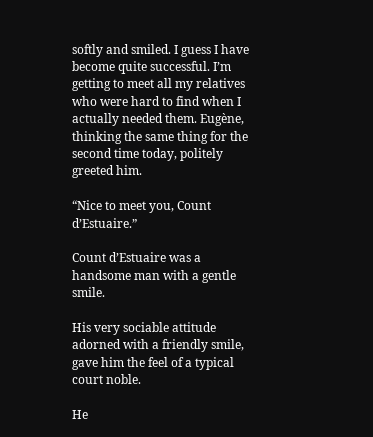softly and smiled. I guess I have become quite successful. I’m getting to meet all my relatives who were hard to find when I actually needed them. Eugène, thinking the same thing for the second time today, politely greeted him.

“Nice to meet you, Count d’Estuaire.”

Count d’Estuaire was a handsome man with a gentle smile.

His very sociable attitude adorned with a friendly smile, gave him the feel of a typical court noble.

He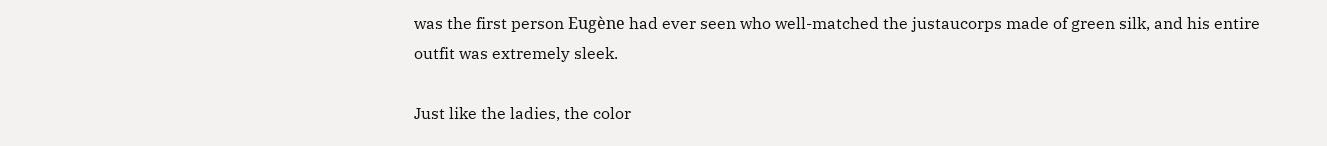was the first person Eugène had ever seen who well-matched the justaucorps made of green silk, and his entire outfit was extremely sleek.

Just like the ladies, the color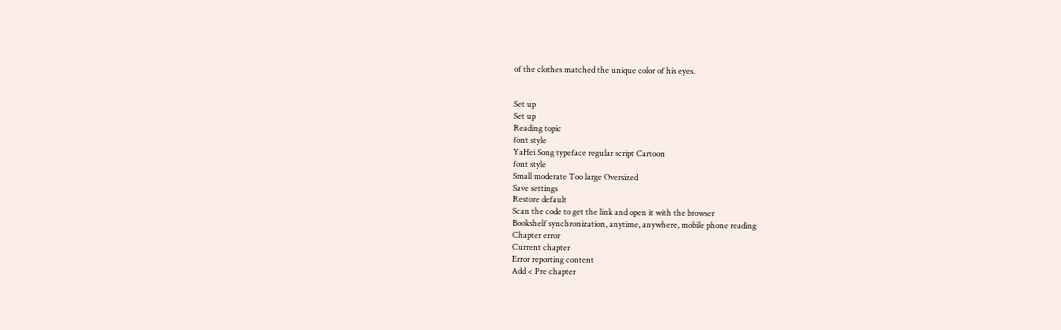of the clothes matched the unique color of his eyes.


Set up
Set up
Reading topic
font style
YaHei Song typeface regular script Cartoon
font style
Small moderate Too large Oversized
Save settings
Restore default
Scan the code to get the link and open it with the browser
Bookshelf synchronization, anytime, anywhere, mobile phone reading
Chapter error
Current chapter
Error reporting content
Add < Pre chapter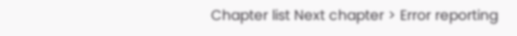Chapter list Next chapter > Error reporting